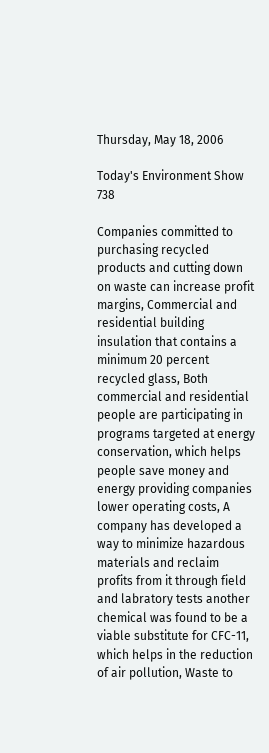Thursday, May 18, 2006

Today's Environment Show 738

Companies committed to purchasing recycled products and cutting down on waste can increase profit margins, Commercial and residential building insulation that contains a minimum 20 percent recycled glass, Both commercial and residential people are participating in programs targeted at energy conservation, which helps people save money and energy providing companies lower operating costs, A company has developed a way to minimize hazardous materials and reclaim profits from it through field and labratory tests another chemical was found to be a viable substitute for CFC-11, which helps in the reduction of air pollution, Waste to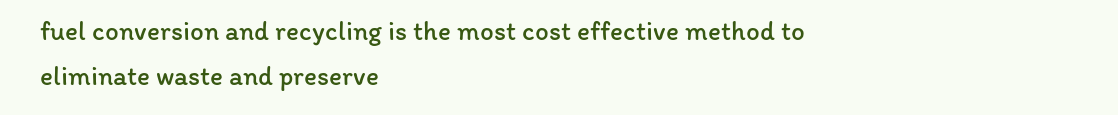fuel conversion and recycling is the most cost effective method to eliminate waste and preserve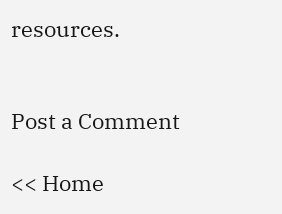resources.


Post a Comment

<< Home